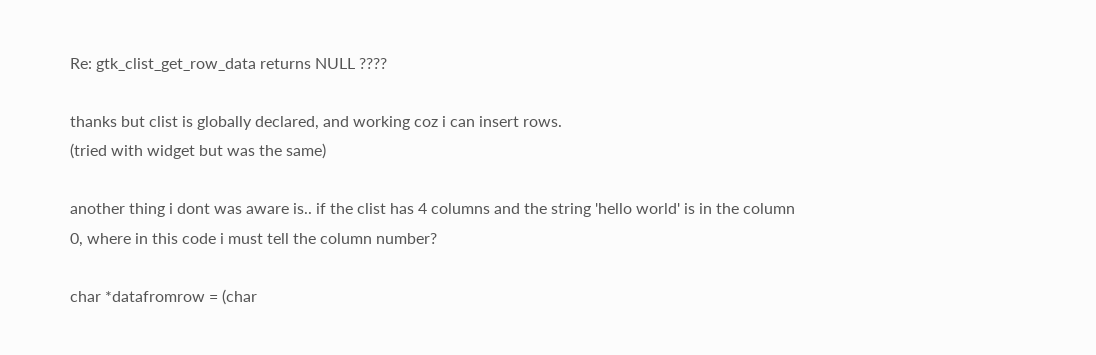Re: gtk_clist_get_row_data returns NULL ????

thanks but clist is globally declared, and working coz i can insert rows.
(tried with widget but was the same)

another thing i dont was aware is.. if the clist has 4 columns and the string 'hello world' is in the column 0, where in this code i must tell the column number?

char *datafromrow = (char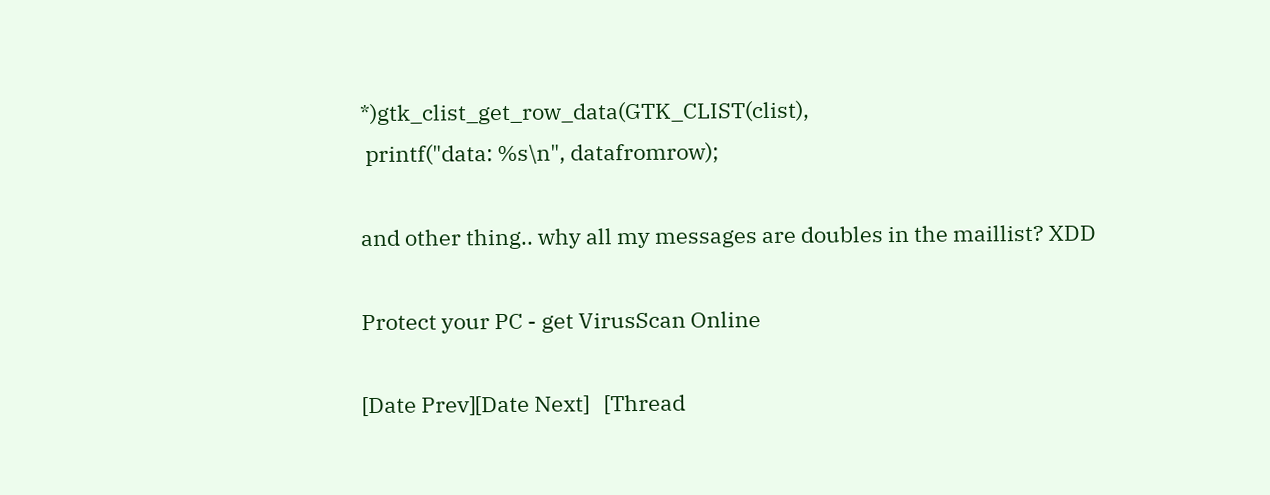*)gtk_clist_get_row_data(GTK_CLIST(clist),
 printf("data: %s\n", datafromrow);

and other thing.. why all my messages are doubles in the maillist? XDD

Protect your PC - get VirusScan Online

[Date Prev][Date Next]   [Thread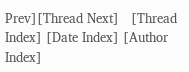Prev][Thread Next]   [Thread Index] [Date Index] [Author Index]